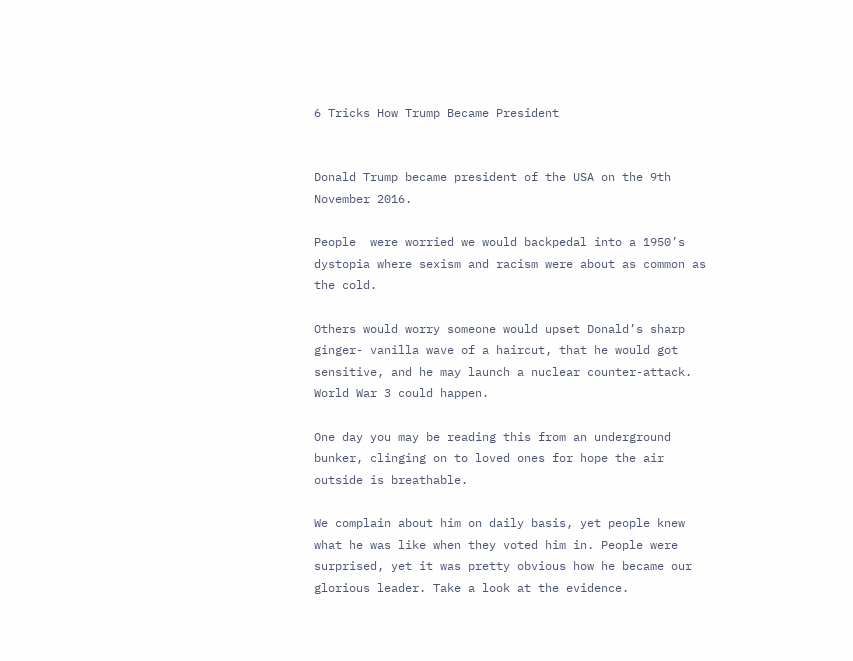6 Tricks How Trump Became President


Donald Trump became president of the USA on the 9th November 2016.

People  were worried we would backpedal into a 1950’s dystopia where sexism and racism were about as common as the cold.

Others would worry someone would upset Donald’s sharp ginger- vanilla wave of a haircut, that he would got sensitive, and he may launch a nuclear counter-attack. World War 3 could happen.

One day you may be reading this from an underground bunker, clinging on to loved ones for hope the air outside is breathable.

We complain about him on daily basis, yet people knew what he was like when they voted him in. People were surprised, yet it was pretty obvious how he became our glorious leader. Take a look at the evidence.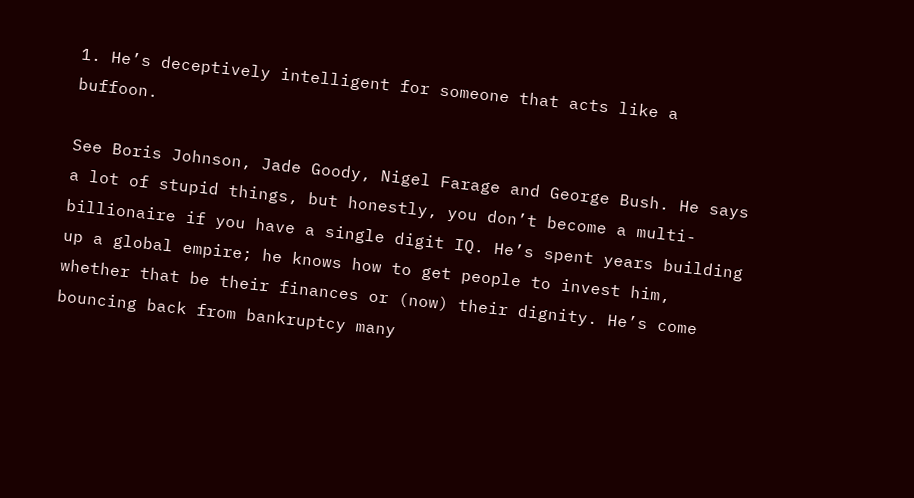1. He’s deceptively intelligent for someone that acts like a buffoon.

See Boris Johnson, Jade Goody, Nigel Farage and George Bush. He says a lot of stupid things, but honestly, you don’t become a multi-billionaire if you have a single digit IQ. He’s spent years building up a global empire; he knows how to get people to invest him, whether that be their finances or (now) their dignity. He’s come bouncing back from bankruptcy many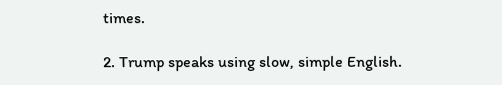times.

2. Trump speaks using slow, simple English.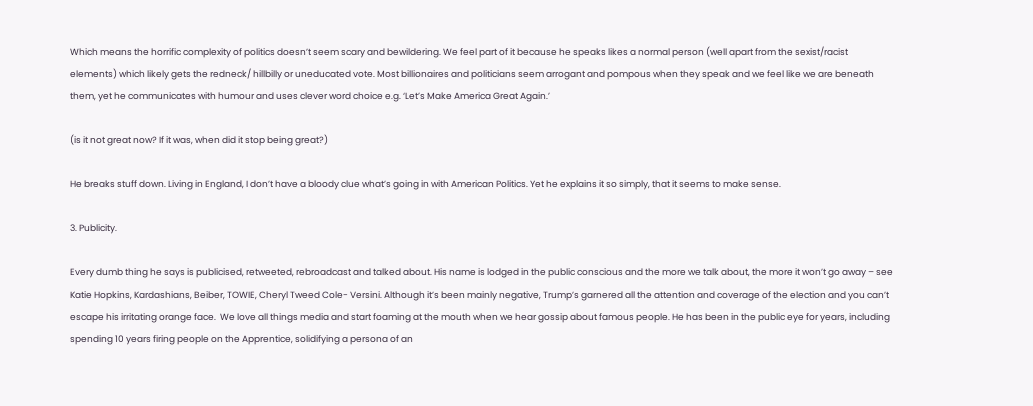Which means the horrific complexity of politics doesn’t seem scary and bewildering. We feel part of it because he speaks likes a normal person (well apart from the sexist/racist elements) which likely gets the redneck/ hillbilly or uneducated vote. Most billionaires and politicians seem arrogant and pompous when they speak and we feel like we are beneath them, yet he communicates with humour and uses clever word choice e.g. ‘Let’s Make America Great Again.’

(is it not great now? If it was, when did it stop being great?)

He breaks stuff down. Living in England, I don’t have a bloody clue what’s going in with American Politics. Yet he explains it so simply, that it seems to make sense.

3. Publicity.

Every dumb thing he says is publicised, retweeted, rebroadcast and talked about. His name is lodged in the public conscious and the more we talk about, the more it won’t go away – see Katie Hopkins, Kardashians, Beiber, TOWIE, Cheryl Tweed Cole- Versini. Although it’s been mainly negative, Trump’s garnered all the attention and coverage of the election and you can’t escape his irritating orange face.  We love all things media and start foaming at the mouth when we hear gossip about famous people. He has been in the public eye for years, including spending 10 years firing people on the Apprentice, solidifying a persona of an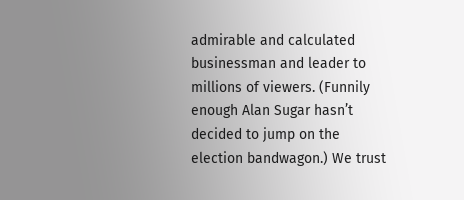admirable and calculated businessman and leader to millions of viewers. (Funnily enough Alan Sugar hasn’t decided to jump on the election bandwagon.) We trust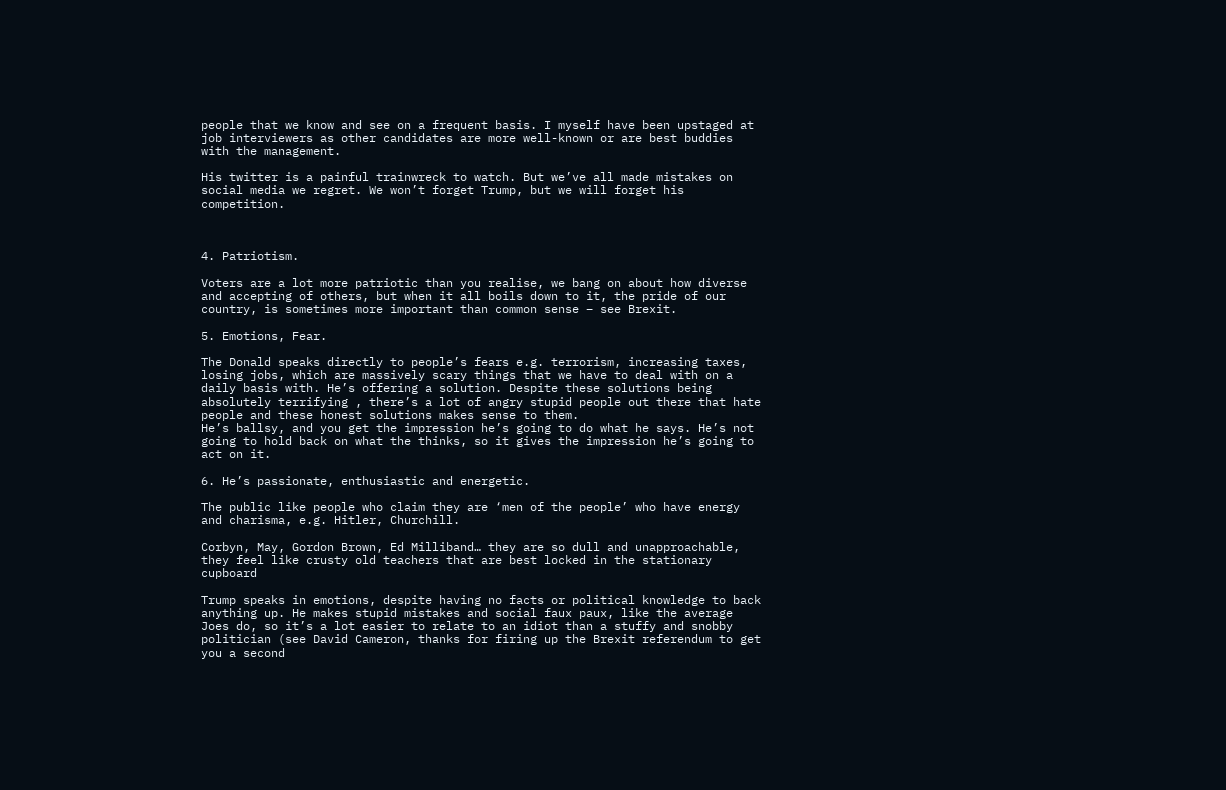people that we know and see on a frequent basis. I myself have been upstaged at job interviewers as other candidates are more well-known or are best buddies with the management.

His twitter is a painful trainwreck to watch. But we’ve all made mistakes on social media we regret. We won’t forget Trump, but we will forget his competition.



4. Patriotism.

Voters are a lot more patriotic than you realise, we bang on about how diverse and accepting of others, but when it all boils down to it, the pride of our country, is sometimes more important than common sense – see Brexit.

5. Emotions, Fear.

The Donald speaks directly to people’s fears e.g. terrorism, increasing taxes, losing jobs, which are massively scary things that we have to deal with on a daily basis with. He’s offering a solution. Despite these solutions being absolutely terrifying , there’s a lot of angry stupid people out there that hate people and these honest solutions makes sense to them.
He’s ballsy, and you get the impression he’s going to do what he says. He’s not going to hold back on what the thinks, so it gives the impression he’s going to act on it.

6. He’s passionate, enthusiastic and energetic.

The public like people who claim they are ‘men of the people’ who have energy and charisma, e.g. Hitler, Churchill.

Corbyn, May, Gordon Brown, Ed Milliband… they are so dull and unapproachable, they feel like crusty old teachers that are best locked in the stationary cupboard

Trump speaks in emotions, despite having no facts or political knowledge to back anything up. He makes stupid mistakes and social faux paux, like the average Joes do, so it’s a lot easier to relate to an idiot than a stuffy and snobby politician (see David Cameron, thanks for firing up the Brexit referendum to get you a second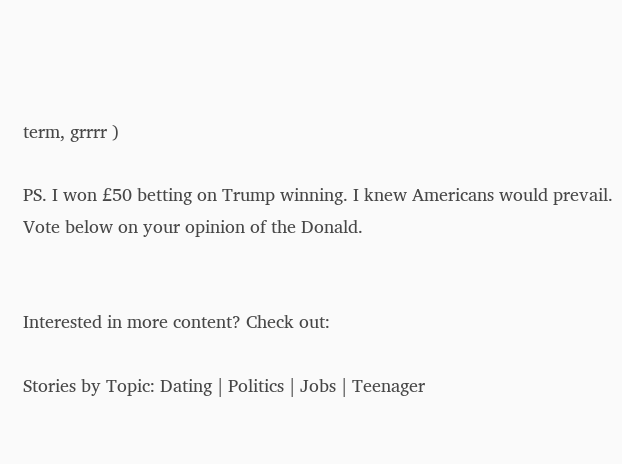term, grrrr )

PS. I won £50 betting on Trump winning. I knew Americans would prevail.
Vote below on your opinion of the Donald.


Interested in more content? Check out:

Stories by Topic: Dating | Politics | Jobs | Teenager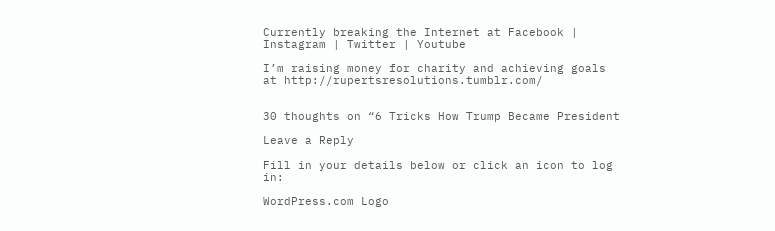Currently breaking the Internet at Facebook | Instagram | Twitter | Youtube

I’m raising money for charity and achieving goals at http://rupertsresolutions.tumblr.com/


30 thoughts on “6 Tricks How Trump Became President

Leave a Reply

Fill in your details below or click an icon to log in:

WordPress.com Logo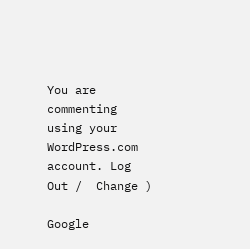You are commenting using your WordPress.com account. Log Out /  Change )

Google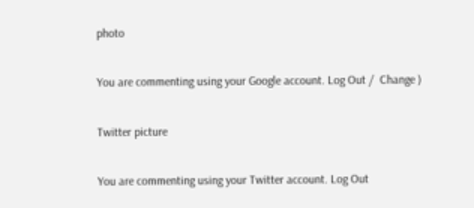photo

You are commenting using your Google account. Log Out /  Change )

Twitter picture

You are commenting using your Twitter account. Log Out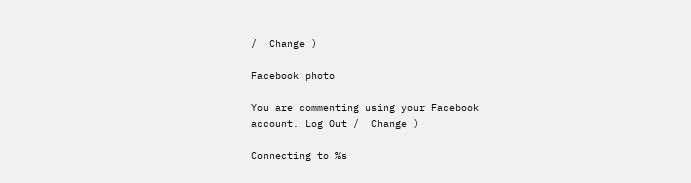/  Change )

Facebook photo

You are commenting using your Facebook account. Log Out /  Change )

Connecting to %s